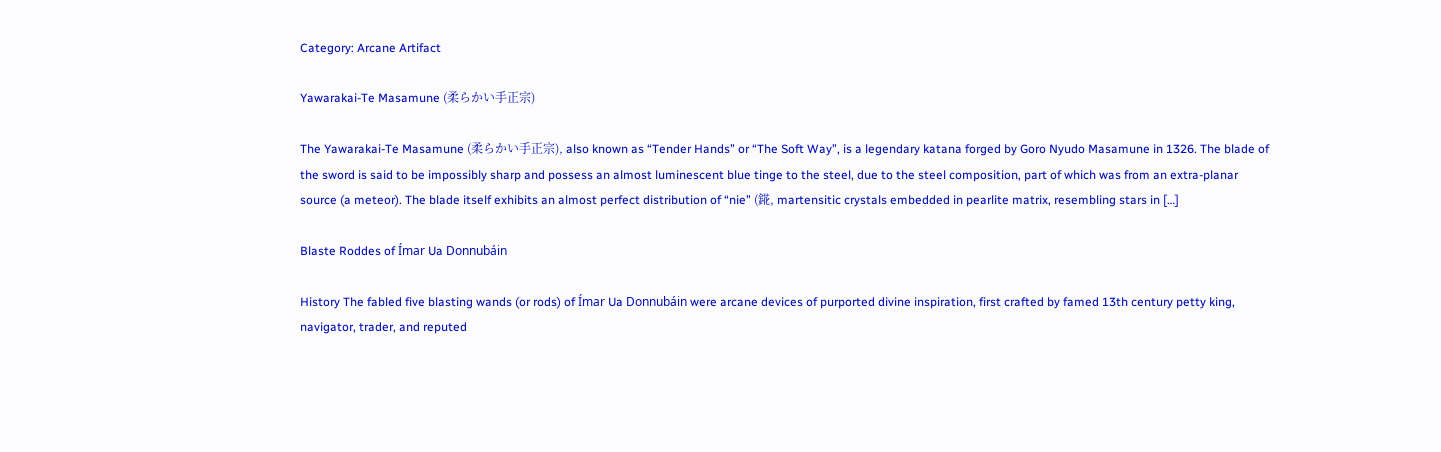Category: Arcane Artifact

Yawarakai-Te Masamune (柔らかい手正宗)

The Yawarakai-Te Masamune (柔らかい手正宗), also known as “Tender Hands” or “The Soft Way”, is a legendary katana forged by Goro Nyudo Masamune in 1326. The blade of the sword is said to be impossibly sharp and possess an almost luminescent blue tinge to the steel, due to the steel composition, part of which was from an extra-planar source (a meteor). The blade itself exhibits an almost perfect distribution of “nie” (錵, martensitic crystals embedded in pearlite matrix, resembling stars in […]

Blaste Roddes of Ímar Ua Donnubáin

History The fabled five blasting wands (or rods) of Ímar Ua Donnubáin were arcane devices of purported divine inspiration, first crafted by famed 13th century petty king, navigator, trader, and reputed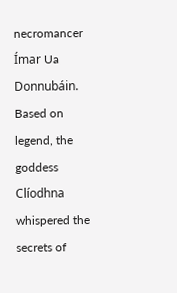necromancer Ímar Ua Donnubáin. Based on legend, the goddess Clíodhna whispered the secrets of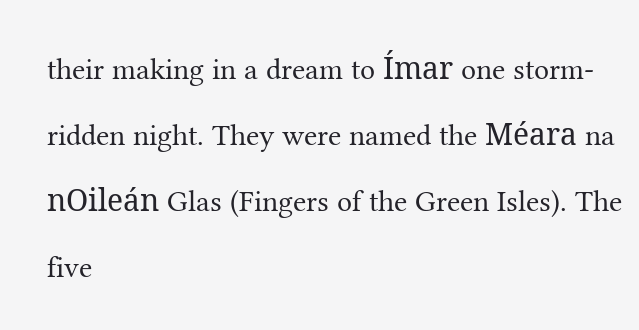their making in a dream to Ímar one storm-ridden night. They were named the Méara na nOileán Glas (Fingers of the Green Isles). The five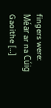fingers were: Méar ar na Cúig Gaoithe […]